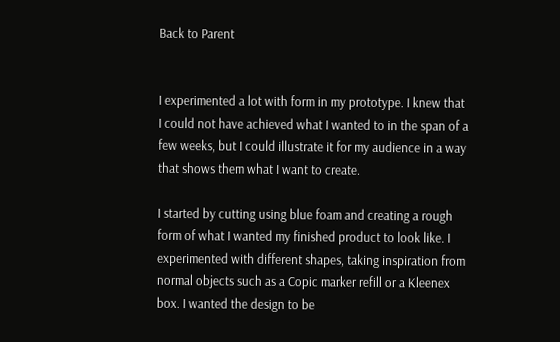Back to Parent


I experimented a lot with form in my prototype. I knew that I could not have achieved what I wanted to in the span of a few weeks, but I could illustrate it for my audience in a way that shows them what I want to create.

I started by cutting using blue foam and creating a rough form of what I wanted my finished product to look like. I experimented with different shapes, taking inspiration from normal objects such as a Copic marker refill or a Kleenex box. I wanted the design to be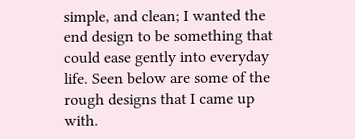simple, and clean; I wanted the end design to be something that could ease gently into everyday life. Seen below are some of the rough designs that I came up with.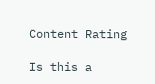Content Rating

Is this a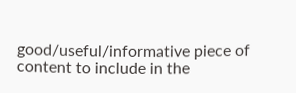good/useful/informative piece of content to include in the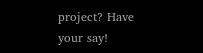project? Have your say!